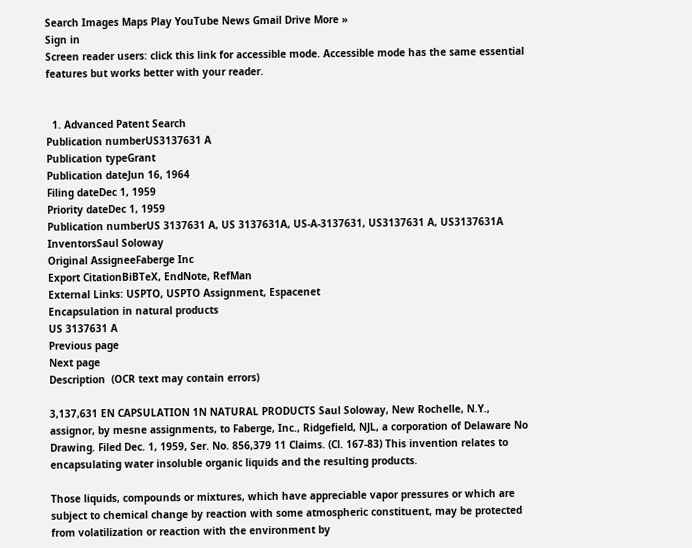Search Images Maps Play YouTube News Gmail Drive More »
Sign in
Screen reader users: click this link for accessible mode. Accessible mode has the same essential features but works better with your reader.


  1. Advanced Patent Search
Publication numberUS3137631 A
Publication typeGrant
Publication dateJun 16, 1964
Filing dateDec 1, 1959
Priority dateDec 1, 1959
Publication numberUS 3137631 A, US 3137631A, US-A-3137631, US3137631 A, US3137631A
InventorsSaul Soloway
Original AssigneeFaberge Inc
Export CitationBiBTeX, EndNote, RefMan
External Links: USPTO, USPTO Assignment, Espacenet
Encapsulation in natural products
US 3137631 A
Previous page
Next page
Description  (OCR text may contain errors)

3,137,631 EN CAPSULATION 1N NATURAL PRODUCTS Saul Soloway, New Rochelle, N.Y., assignor, by mesne assignments, to Faberge, Inc., Ridgefield, NJL, a corporation of Delaware No Drawing. Filed Dec. 1, 1959, Ser. No. 856,379 11 Claims. (Cl. 167-83) This invention relates to encapsulating water insoluble organic liquids and the resulting products.

Those liquids, compounds or mixtures, which have appreciable vapor pressures or which are subject to chemical change by reaction with some atmospheric constituent, may be protected from volatilization or reaction with the environment by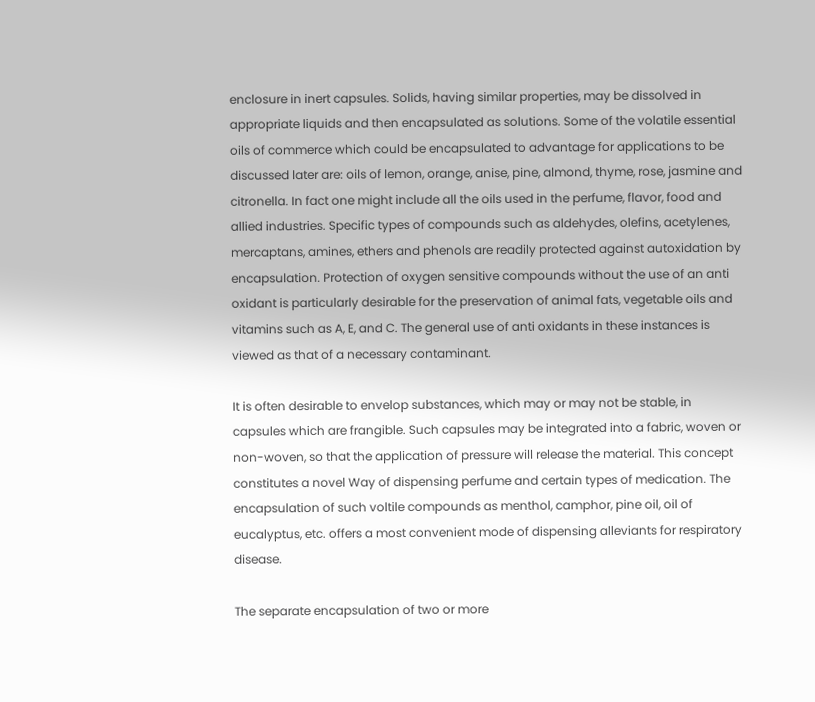enclosure in inert capsules. Solids, having similar properties, may be dissolved in appropriate liquids and then encapsulated as solutions. Some of the volatile essential oils of commerce which could be encapsulated to advantage for applications to be discussed later are: oils of lemon, orange, anise, pine, almond, thyme, rose, jasmine and citronella. In fact one might include all the oils used in the perfume, flavor, food and allied industries. Specific types of compounds such as aldehydes, olefins, acetylenes, mercaptans, amines, ethers and phenols are readily protected against autoxidation by encapsulation. Protection of oxygen sensitive compounds without the use of an anti oxidant is particularly desirable for the preservation of animal fats, vegetable oils and vitamins such as A, E, and C. The general use of anti oxidants in these instances is viewed as that of a necessary contaminant.

It is often desirable to envelop substances, which may or may not be stable, in capsules which are frangible. Such capsules may be integrated into a fabric, woven or non-woven, so that the application of pressure will release the material. This concept constitutes a novel Way of dispensing perfume and certain types of medication. The encapsulation of such voltile compounds as menthol, camphor, pine oil, oil of eucalyptus, etc. offers a most convenient mode of dispensing alleviants for respiratory disease.

The separate encapsulation of two or more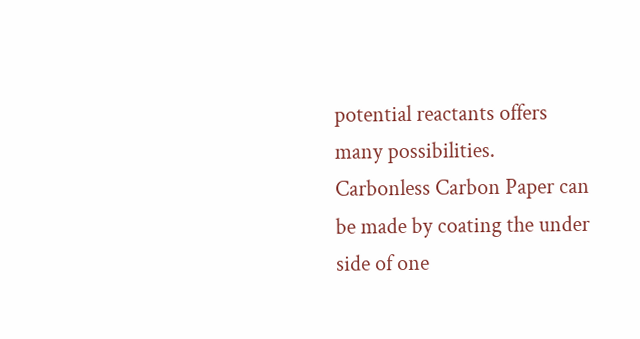potential reactants offers many possibilities. Carbonless Carbon Paper can be made by coating the under side of one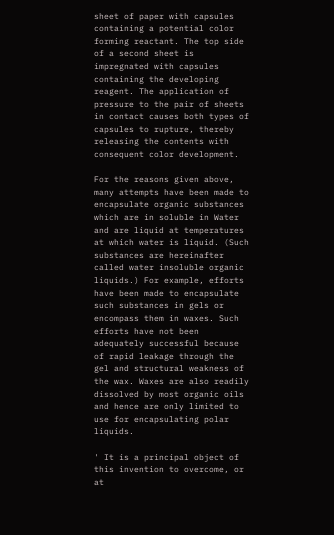sheet of paper with capsules containing a potential color forming reactant. The top side of a second sheet is impregnated with capsules containing the developing reagent. The application of pressure to the pair of sheets in contact causes both types of capsules to rupture, thereby releasing the contents with consequent color development.

For the reasons given above, many attempts have been made to encapsulate organic substances which are in soluble in Water and are liquid at temperatures at which water is liquid. (Such substances are hereinafter called water insoluble organic liquids.) For example, efforts have been made to encapsulate such substances in gels or encompass them in waxes. Such efforts have not been adequately successful because of rapid leakage through the gel and structural weakness of the wax. Waxes are also readily dissolved by most organic oils and hence are only limited to use for encapsulating polar liquids.

' It is a principal object of this invention to overcome, or at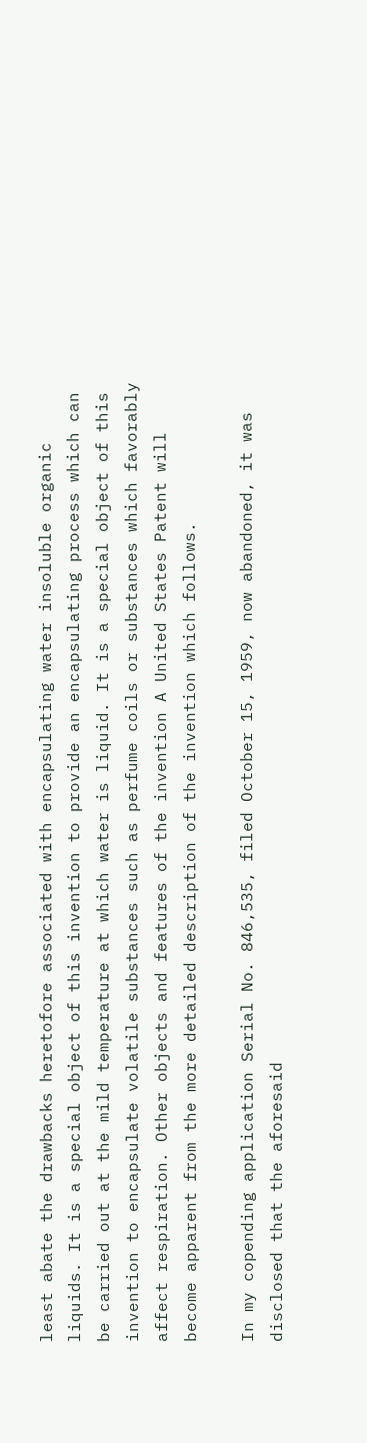least abate the drawbacks heretofore associated with encapsulating water insoluble organic liquids. It is a special object of this invention to provide an encapsulating process which can be carried out at the mild temperature at which water is liquid. It is a special object of this invention to encapsulate volatile substances such as perfume coils or substances which favorably affect respiration. Other objects and features of the invention A United States Patent will become apparent from the more detailed description of the invention which follows.

In my copending application Serial No. 846,535, filed October 15, 1959, now abandoned, it was disclosed that the aforesaid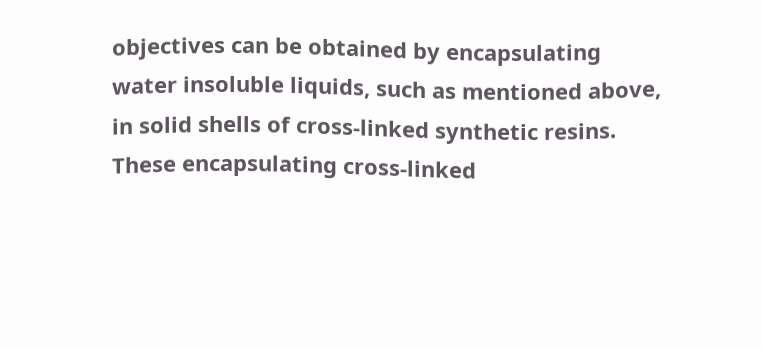objectives can be obtained by encapsulating water insoluble liquids, such as mentioned above, in solid shells of cross-linked synthetic resins. These encapsulating cross-linked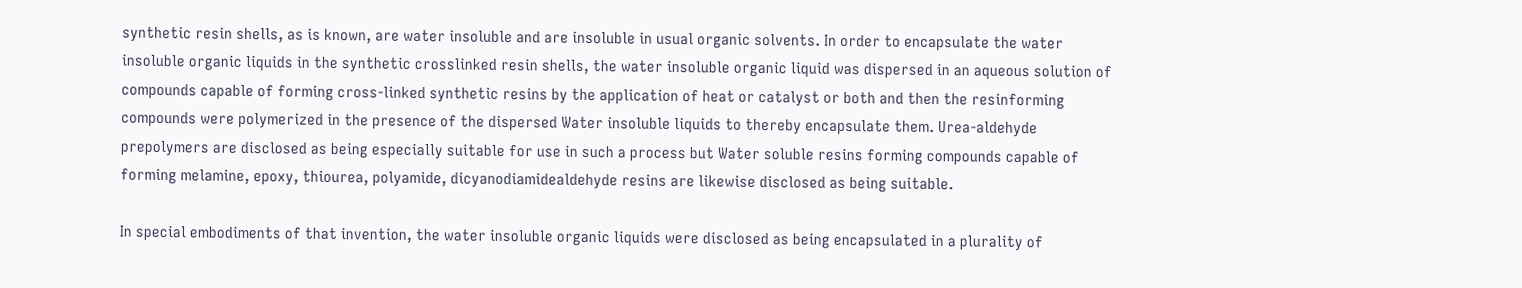synthetic resin shells, as is known, are water insoluble and are insoluble in usual organic solvents. In order to encapsulate the water insoluble organic liquids in the synthetic crosslinked resin shells, the water insoluble organic liquid was dispersed in an aqueous solution of compounds capable of forming cross-linked synthetic resins by the application of heat or catalyst or both and then the resinforming compounds were polymerized in the presence of the dispersed Water insoluble liquids to thereby encapsulate them. Urea-aldehyde prepolymers are disclosed as being especially suitable for use in such a process but Water soluble resins forming compounds capable of forming melamine, epoxy, thiourea, polyamide, dicyanodiamidealdehyde resins are likewise disclosed as being suitable.

In special embodiments of that invention, the water insoluble organic liquids were disclosed as being encapsulated in a plurality of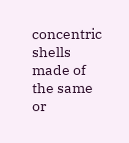concentric shells made of the same or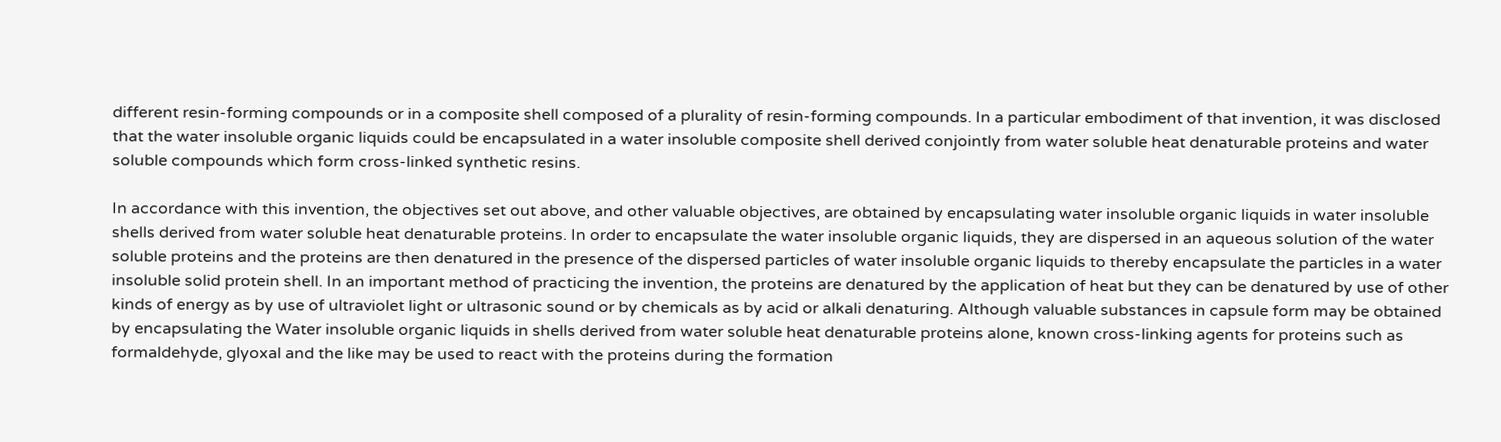different resin-forming compounds or in a composite shell composed of a plurality of resin-forming compounds. In a particular embodiment of that invention, it was disclosed that the water insoluble organic liquids could be encapsulated in a water insoluble composite shell derived conjointly from water soluble heat denaturable proteins and water soluble compounds which form cross-linked synthetic resins.

In accordance with this invention, the objectives set out above, and other valuable objectives, are obtained by encapsulating water insoluble organic liquids in water insoluble shells derived from water soluble heat denaturable proteins. In order to encapsulate the water insoluble organic liquids, they are dispersed in an aqueous solution of the water soluble proteins and the proteins are then denatured in the presence of the dispersed particles of water insoluble organic liquids to thereby encapsulate the particles in a water insoluble solid protein shell. In an important method of practicing the invention, the proteins are denatured by the application of heat but they can be denatured by use of other kinds of energy as by use of ultraviolet light or ultrasonic sound or by chemicals as by acid or alkali denaturing. Although valuable substances in capsule form may be obtained by encapsulating the Water insoluble organic liquids in shells derived from water soluble heat denaturable proteins alone, known cross-linking agents for proteins such as formaldehyde, glyoxal and the like may be used to react with the proteins during the formation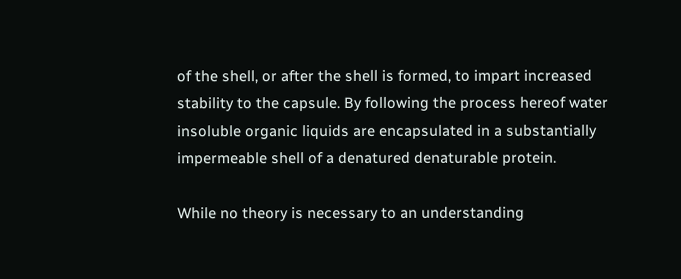of the shell, or after the shell is formed, to impart increased stability to the capsule. By following the process hereof water insoluble organic liquids are encapsulated in a substantially impermeable shell of a denatured denaturable protein.

While no theory is necessary to an understanding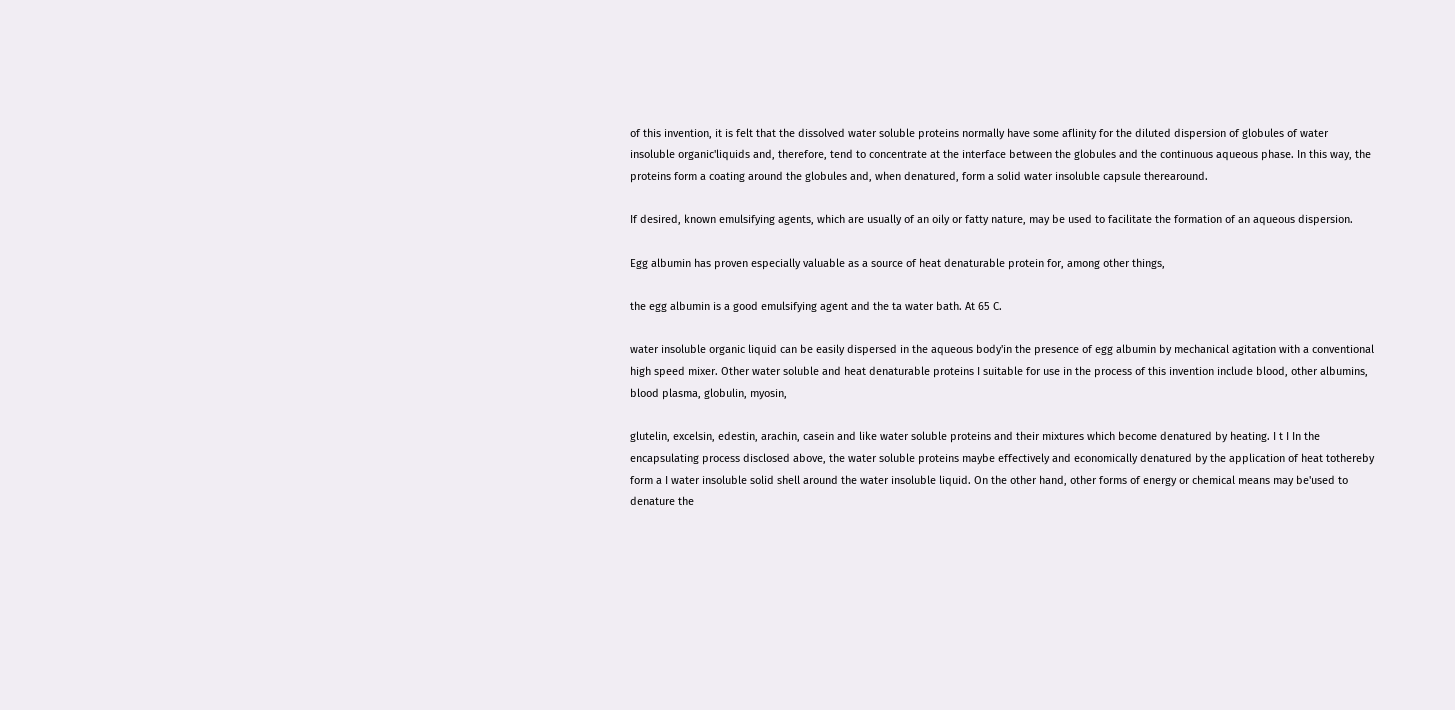of this invention, it is felt that the dissolved water soluble proteins normally have some aflinity for the diluted dispersion of globules of water insoluble organic'liquids and, therefore, tend to concentrate at the interface between the globules and the continuous aqueous phase. In this way, the proteins form a coating around the globules and, when denatured, form a solid water insoluble capsule therearound.

If desired, known emulsifying agents, which are usually of an oily or fatty nature, may be used to facilitate the formation of an aqueous dispersion.

Egg albumin has proven especially valuable as a source of heat denaturable protein for, among other things,

the egg albumin is a good emulsifying agent and the ta water bath. At 65 C.

water insoluble organic liquid can be easily dispersed in the aqueous body'in the presence of egg albumin by mechanical agitation with a conventional high speed mixer. Other water soluble and heat denaturable proteins I suitable for use in the process of this invention include blood, other albumins, blood plasma, globulin, myosin,

glutelin, excelsin, edestin, arachin, casein and like water soluble proteins and their mixtures which become denatured by heating. I t I In the encapsulating process disclosed above, the water soluble proteins maybe effectively and economically denatured by the application of heat tothereby form a I water insoluble solid shell around the water insoluble liquid. On the other hand, other forms of energy or chemical means may be'used to denature the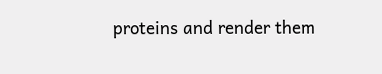proteins and render them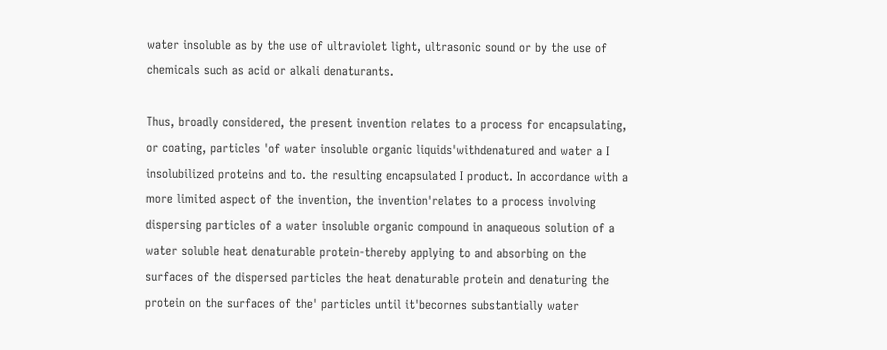water insoluble as by the use of ultraviolet light, ultrasonic sound or by the use of chemicals such as acid or alkali denaturants.

Thus, broadly considered, the present invention relates to a process for encapsulating, or coating, particles 'of water insoluble organic liquids'withdenatured and water a I insolubilized proteins and to. the resulting encapsulated I product. In accordance with a more limited aspect of the invention, the invention'relates to a process involving dispersing particles of a water insoluble organic compound in anaqueous solution of a water soluble heat denaturable protein-thereby applying to and absorbing on the surfaces of the dispersed particles the heat denaturable protein and denaturing the protein on the surfaces of the' particles until it'becornes substantially water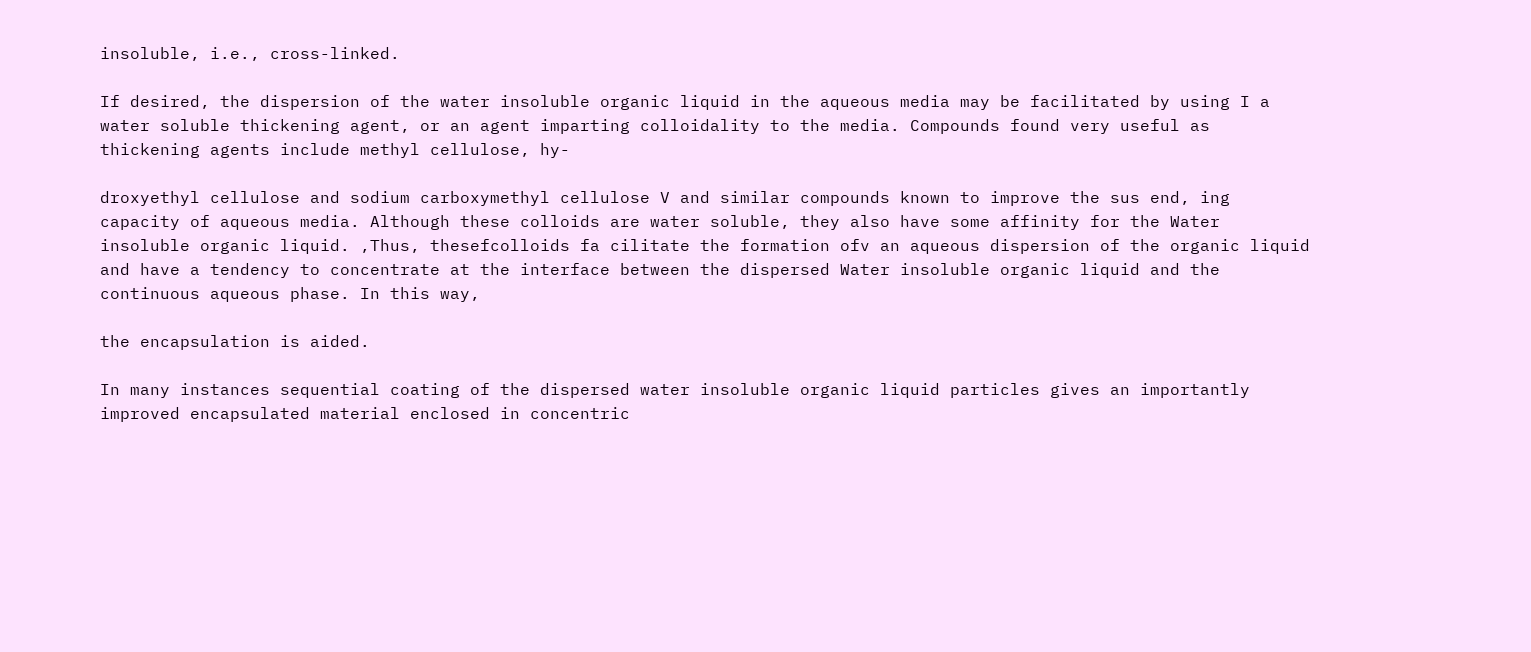insoluble, i.e., cross-linked.

If desired, the dispersion of the water insoluble organic liquid in the aqueous media may be facilitated by using I a water soluble thickening agent, or an agent imparting colloidality to the media. Compounds found very useful as thickening agents include methyl cellulose, hy-

droxyethyl cellulose and sodium carboxymethyl cellulose V and similar compounds known to improve the sus end, ing capacity of aqueous media. Although these colloids are water soluble, they also have some affinity for the Water insoluble organic liquid. ,Thus, thesefcolloids fa cilitate the formation ofv an aqueous dispersion of the organic liquid and have a tendency to concentrate at the interface between the dispersed Water insoluble organic liquid and the continuous aqueous phase. In this way,

the encapsulation is aided.

In many instances sequential coating of the dispersed water insoluble organic liquid particles gives an importantly improved encapsulated material enclosed in concentric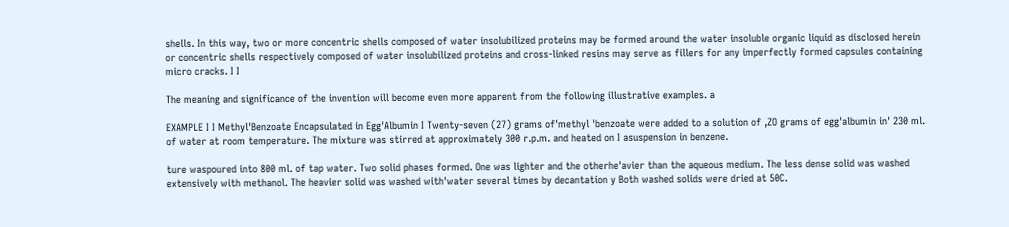shells. In this way, two or more concentric shells composed of water insolubilized proteins may be formed around the water insoluble organic liquid as disclosed herein or concentric shells respectively composed of water insolubilized proteins and cross-linked resins may serve as fillers for any imperfectly formed capsules containing micro cracks. I I

The meaning and significance of the invention will become even more apparent from the following illustrative examples. a

EXAMPLE I I Methyl'Benzoate Encapsulated in Egg'Albumin I Twenty-seven (27) grams of'methyl 'benzoate were added to a solution of ,ZO grams of egg'albumin in' 230 ml. of water at room temperature. The mixture was stirred at approximately 300 r.p.m. and heated on I asuspension in benzene.

ture waspoured into 800 ml. of tap water. Two solid phases formed. One was lighter and the otherhe'avier than the aqueous medium. The less dense solid was washed extensively with methanol. The heavier solid was washed with'water several times by decantation y Both washed solids were dried at 50C.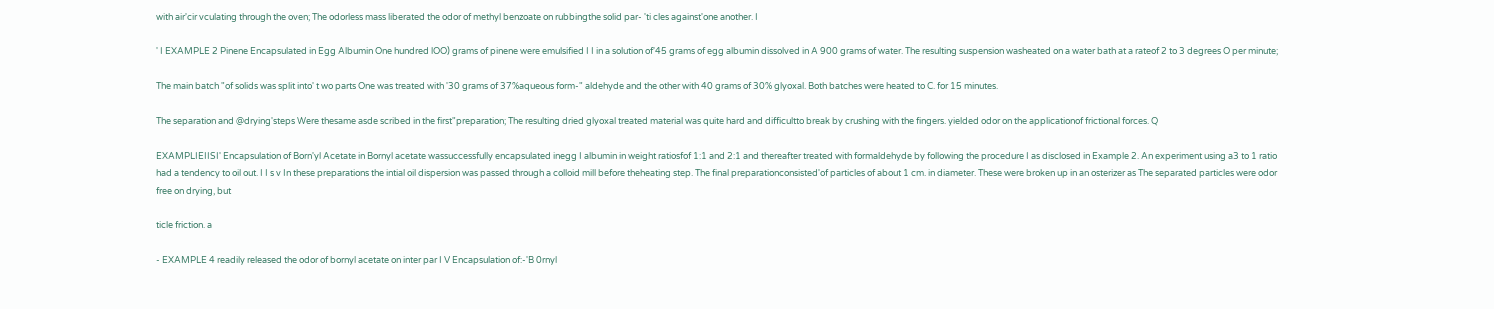with air'cir vculating through the oven; The odorless mass liberated the odor of methyl benzoate on rubbingthe solid par- 'ti cles against'one another. I

' I EXAMPLE 2 Pinene Encapsulated in Egg Albumin One hundred lOO) grams of pinene were emulsified I I in a solution of'45 grams of egg albumin dissolved in A 900 grams of water. The resulting suspension washeated on a water bath at a rateof 2 to 3 degrees O per minute;

The main batch "of solids was split into' t wo parts One was treated with '30 grams of 37%aqueous form-" aldehyde and the other with 40 grams of 30% glyoxal. Both batches were heated to C. for 15 minutes.

The separation and @drying'steps Were thesame asde scribed in the first"preparation; The resulting dried glyoxal treated material was quite hard and difficultto break by crushing with the fingers. yielded odor on the applicationof frictional forces. Q

EXAMPLIEIISI' Encapsulation of Born'yl Acetate in Bornyl acetate wassuccessfully encapsulated inegg I albumin in weight ratiosfof 1:1 and 2:1 and thereafter treated with formaldehyde by following the procedure I as disclosed in Example 2. An experiment using a3 to 1 ratio had a tendency to oil out. I I s v In these preparations the intial oil dispersion was passed through a colloid mill before theheating step. The final preparationconsisted'of particles of about 1 cm. in diameter. These were broken up in an osterizer as The separated particles were odor free on drying, but

ticle friction. a

- EXAMPLE 4 readily released the odor of bornyl acetate on inter par I V Encapsulation of:-'B 0rnyl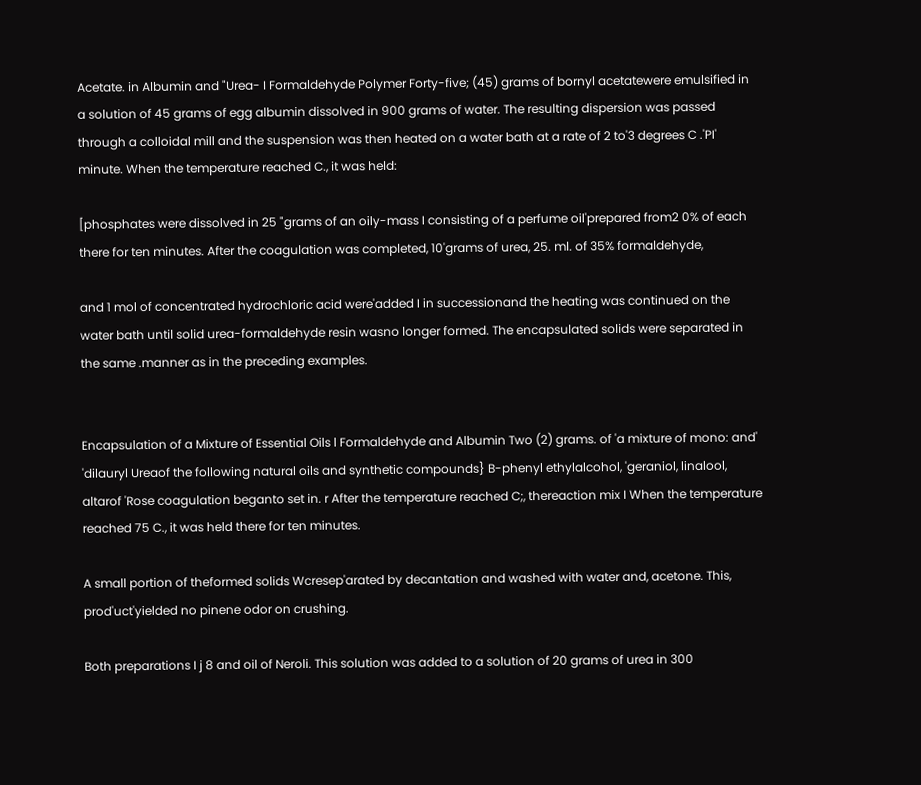Acetate. in Albumin and "Urea- I Formaldehyde Polymer Forty-five; (45) grams of bornyl acetatewere emulsified in a solution of 45 grams of egg albumin dissolved in 900 grams of water. The resulting dispersion was passed through a colloidal mill and the suspension was then heated on a water bath at a rate of 2 to'3 degrees C .'PI' minute. When the temperature reached C., it was held:

[phosphates were dissolved in 25 "grams of an oily-mass I consisting of a perfume oil'prepared from2 0% of each there for ten minutes. After the coagulation was completed, 10'grams of urea, 25. ml. of 35% formaldehyde,

and 1 mol of concentrated hydrochloric acid were'added I in successionand the heating was continued on the water bath until solid urea-formaldehyde resin wasno longer formed. The encapsulated solids were separated in the same .manner as in the preceding examples.


Encapsulation of a Mixture of Essential Oils l Formaldehyde and Albumin Two (2) grams. of 'a mixture of mono: and' 'dilauryl Ureaof the following natural oils and synthetic compounds} B-phenyl ethylalcohol, 'geraniol, linalool, altarof 'Rose coagulation beganto set in. r After the temperature reached C;, thereaction mix I When the temperature reached 75 C., it was held there for ten minutes.

A small portion of theformed solids Wcresep'arated by decantation and washed with water and, acetone. This, prod'uct'yielded no pinene odor on crushing.

Both preparations I j 8 and oil of Neroli. This solution was added to a solution of 20 grams of urea in 300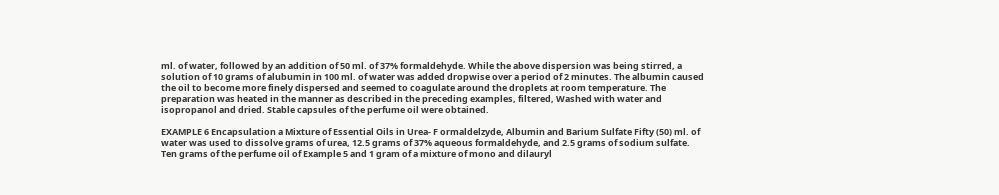ml. of water, followed by an addition of 50 ml. of 37% formaldehyde. While the above dispersion was being stirred, a solution of 10 grams of alubumin in 100 ml. of water was added dropwise over a period of 2 minutes. The albumin caused the oil to become more finely dispersed and seemed to coagulate around the droplets at room temperature. The preparation was heated in the manner as described in the preceding examples, filtered, Washed with water and isopropanol and dried. Stable capsules of the perfume oil were obtained.

EXAMPLE 6 Encapsulation a Mixture of Essential Oils in Urea- F ormaldelzyde, Albumin and Barium Sulfate Fifty (50) ml. of water was used to dissolve grams of urea, 12.5 grams of 37% aqueous formaldehyde, and 2.5 grams of sodium sulfate. Ten grams of the perfume oil of Example 5 and 1 gram of a mixture of mono and dilauryl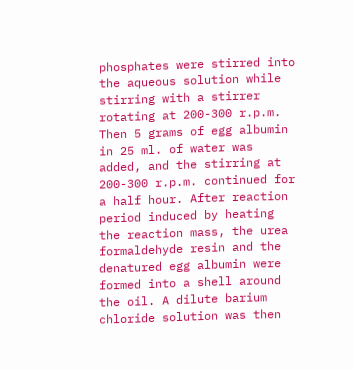phosphates were stirred into the aqueous solution while stirring with a stirrer rotating at 200-300 r.p.m. Then 5 grams of egg albumin in 25 ml. of water was added, and the stirring at 200-300 r.p.m. continued for a half hour. After reaction period induced by heating the reaction mass, the urea formaldehyde resin and the denatured egg albumin were formed into a shell around the oil. A dilute barium chloride solution was then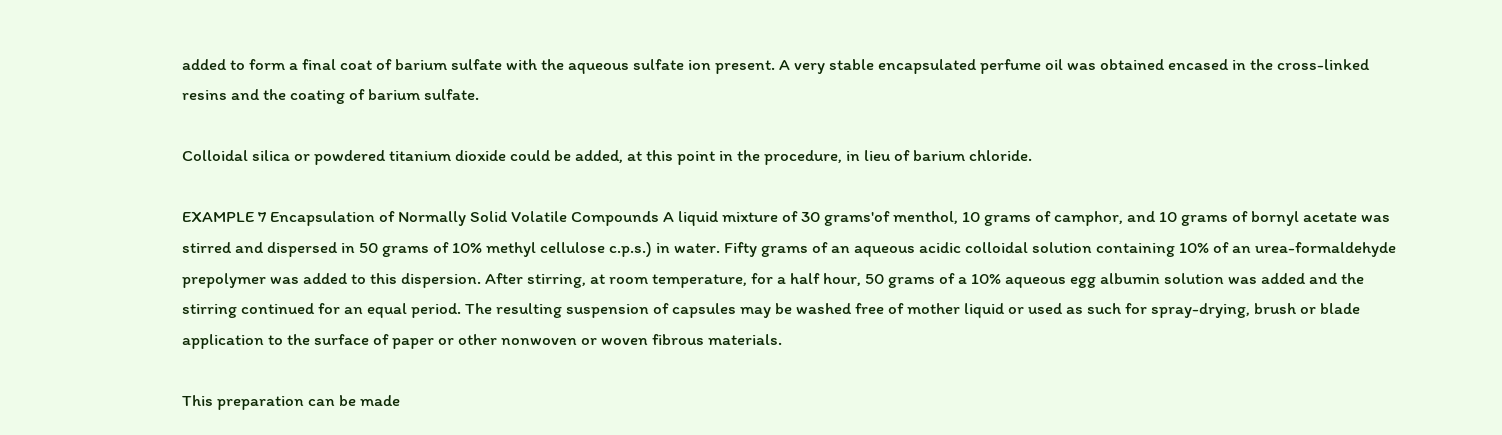added to form a final coat of barium sulfate with the aqueous sulfate ion present. A very stable encapsulated perfume oil was obtained encased in the cross-linked resins and the coating of barium sulfate.

Colloidal silica or powdered titanium dioxide could be added, at this point in the procedure, in lieu of barium chloride.

EXAMPLE 7 Encapsulation of Normally Solid Volatile Compounds A liquid mixture of 30 grams'of menthol, 10 grams of camphor, and 10 grams of bornyl acetate was stirred and dispersed in 50 grams of 10% methyl cellulose c.p.s.) in water. Fifty grams of an aqueous acidic colloidal solution containing 10% of an urea-formaldehyde prepolymer was added to this dispersion. After stirring, at room temperature, for a half hour, 50 grams of a 10% aqueous egg albumin solution was added and the stirring continued for an equal period. The resulting suspension of capsules may be washed free of mother liquid or used as such for spray-drying, brush or blade application to the surface of paper or other nonwoven or woven fibrous materials.

This preparation can be made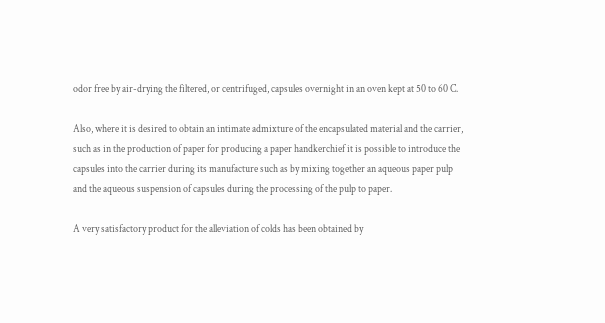odor free by air-drying the filtered, or centrifuged, capsules overnight in an oven kept at 50 to 60 C.

Also, where it is desired to obtain an intimate admixture of the encapsulated material and the carrier, such as in the production of paper for producing a paper handkerchief it is possible to introduce the capsules into the carrier during its manufacture such as by mixing together an aqueous paper pulp and the aqueous suspension of capsules during the processing of the pulp to paper.

A very satisfactory product for the alleviation of colds has been obtained by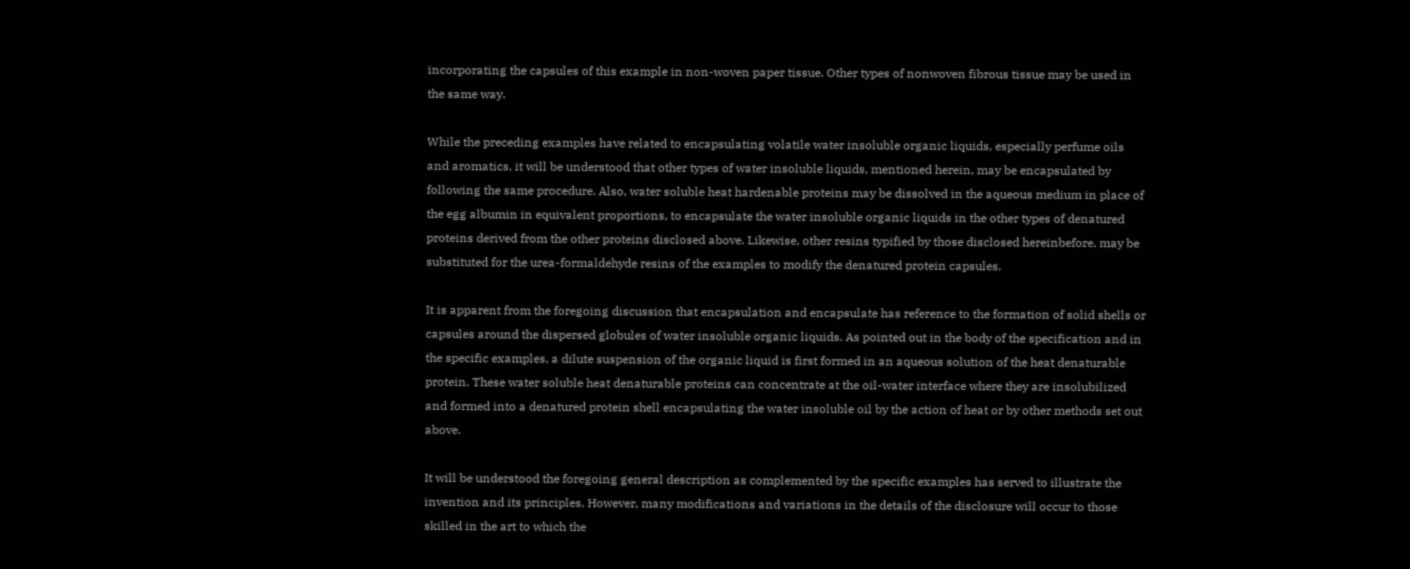incorporating the capsules of this example in non-woven paper tissue. Other types of nonwoven fibrous tissue may be used in the same way.

While the preceding examples have related to encapsulating volatile water insoluble organic liquids, especially perfume oils and aromatics, it will be understood that other types of water insoluble liquids, mentioned herein, may be encapsulated by following the same procedure. Also, water soluble heat hardenable proteins may be dissolved in the aqueous medium in place of the egg albumin in equivalent proportions, to encapsulate the water insoluble organic liquids in the other types of denatured proteins derived from the other proteins disclosed above. Likewise, other resins typified by those disclosed hereinbefore, may be substituted for the urea-formaldehyde resins of the examples to modify the denatured protein capsules.

It is apparent from the foregoing discussion that encapsulation and encapsulate has reference to the formation of solid shells or capsules around the dispersed globules of water insoluble organic liquids. As pointed out in the body of the specification and in the specific examples, a dilute suspension of the organic liquid is first formed in an aqueous solution of the heat denaturable protein. These water soluble heat denaturable proteins can concentrate at the oil-water interface where they are insolubilized and formed into a denatured protein shell encapsulating the water insoluble oil by the action of heat or by other methods set out above.

It will be understood the foregoing general description as complemented by the specific examples has served to illustrate the invention and its principles. However, many modifications and variations in the details of the disclosure will occur to those skilled in the art to which the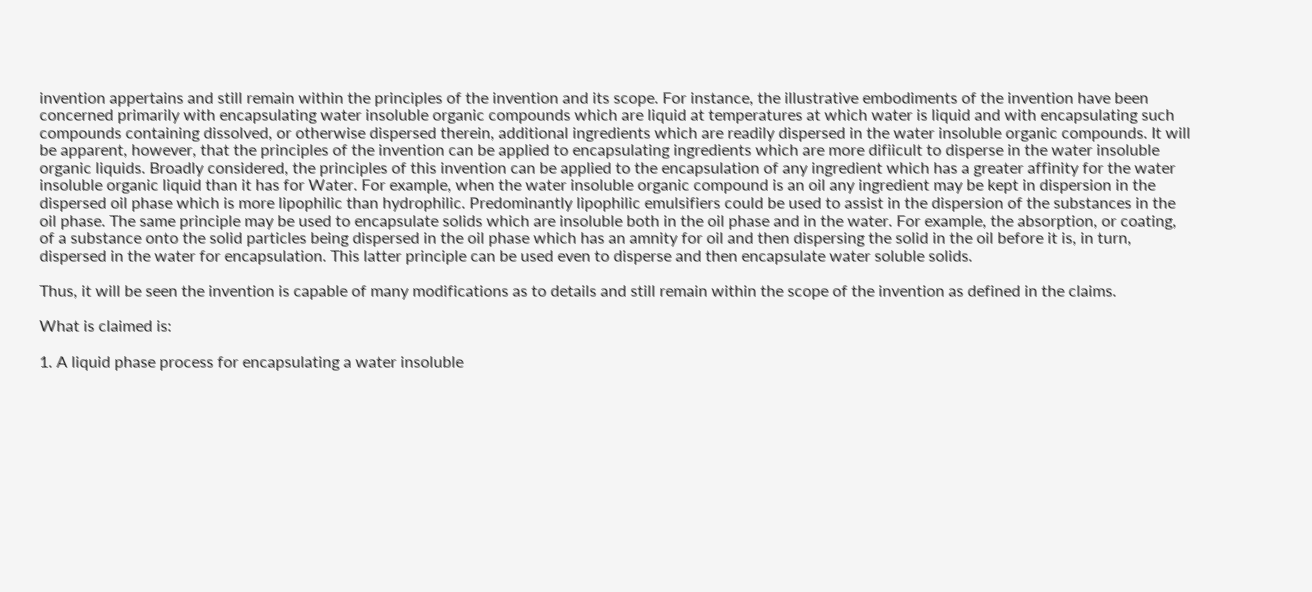invention appertains and still remain within the principles of the invention and its scope. For instance, the illustrative embodiments of the invention have been concerned primarily with encapsulating water insoluble organic compounds which are liquid at temperatures at which water is liquid and with encapsulating such compounds containing dissolved, or otherwise dispersed therein, additional ingredients which are readily dispersed in the water insoluble organic compounds. It will be apparent, however, that the principles of the invention can be applied to encapsulating ingredients which are more difiicult to disperse in the water insoluble organic liquids. Broadly considered, the principles of this invention can be applied to the encapsulation of any ingredient which has a greater affinity for the water insoluble organic liquid than it has for Water. For example, when the water insoluble organic compound is an oil any ingredient may be kept in dispersion in the dispersed oil phase which is more lipophilic than hydrophilic. Predominantly lipophilic emulsifiers could be used to assist in the dispersion of the substances in the oil phase. The same principle may be used to encapsulate solids which are insoluble both in the oil phase and in the water. For example, the absorption, or coating, of a substance onto the solid particles being dispersed in the oil phase which has an amnity for oil and then dispersing the solid in the oil before it is, in turn, dispersed in the water for encapsulation. This latter principle can be used even to disperse and then encapsulate water soluble solids.

Thus, it will be seen the invention is capable of many modifications as to details and still remain within the scope of the invention as defined in the claims.

What is claimed is:

1. A liquid phase process for encapsulating a water insoluble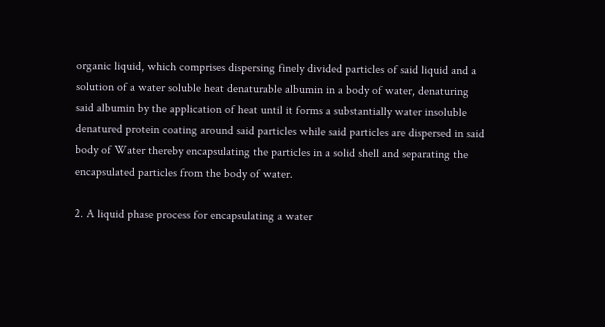organic liquid, which comprises dispersing finely divided particles of said liquid and a solution of a water soluble heat denaturable albumin in a body of water, denaturing said albumin by the application of heat until it forms a substantially water insoluble denatured protein coating around said particles while said particles are dispersed in said body of Water thereby encapsulating the particles in a solid shell and separating the encapsulated particles from the body of water.

2. A liquid phase process for encapsulating a water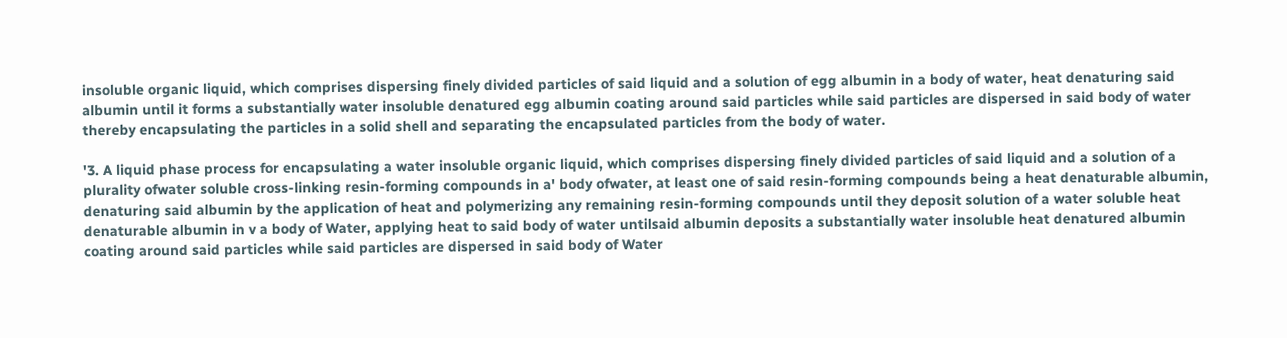insoluble organic liquid, which comprises dispersing finely divided particles of said liquid and a solution of egg albumin in a body of water, heat denaturing said albumin until it forms a substantially water insoluble denatured egg albumin coating around said particles while said particles are dispersed in said body of water thereby encapsulating the particles in a solid shell and separating the encapsulated particles from the body of water.

'3. A liquid phase process for encapsulating a water insoluble organic liquid, which comprises dispersing finely divided particles of said liquid and a solution of a plurality ofwater soluble cross-linking resin-forming compounds in a' body ofwater, at least one of said resin-forming compounds being a heat denaturable albumin, denaturing said albumin by the application of heat and polymerizing any remaining resin-forming compounds until they deposit solution of a water soluble heat denaturable albumin in v a body of Water, applying heat to said body of water untilsaid albumin deposits a substantially water insoluble heat denatured albumin coating around said particles while said particles are dispersed in said body of Water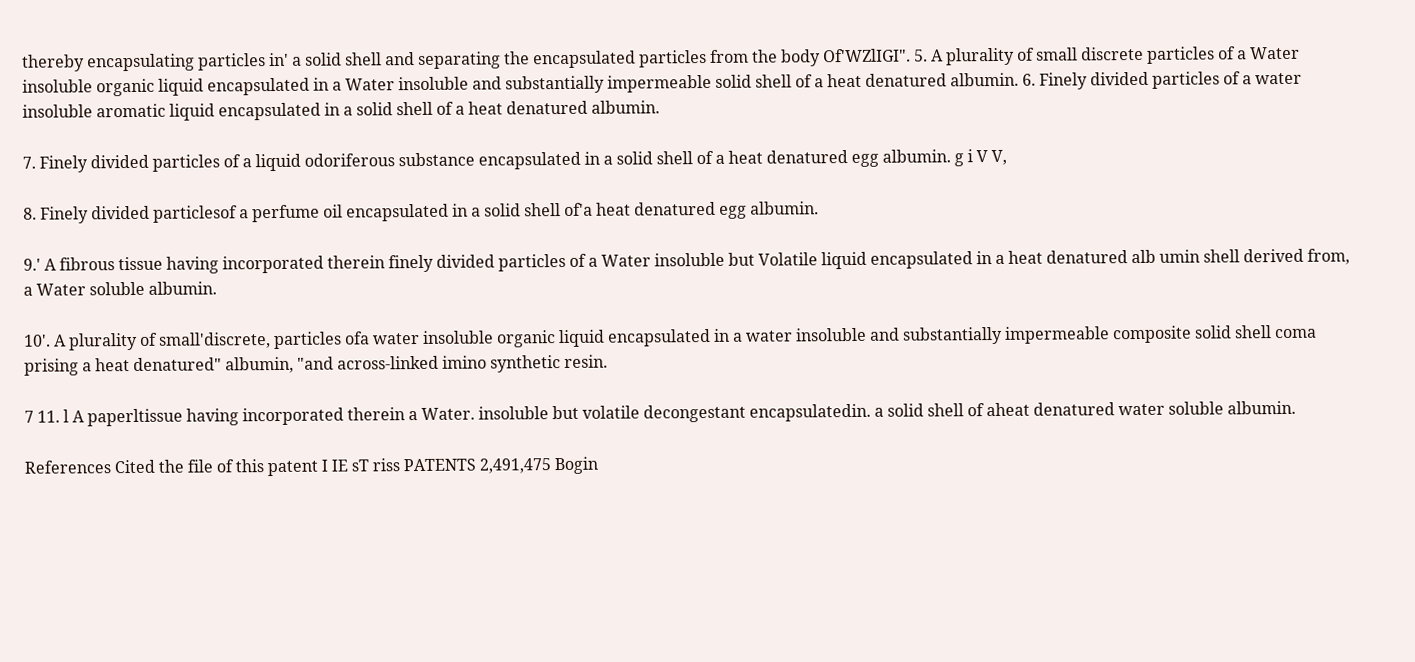thereby encapsulating particles in' a solid shell and separating the encapsulated particles from the body Of'WZlIGI". 5. A plurality of small discrete particles of a Water insoluble organic liquid encapsulated in a Water insoluble and substantially impermeable solid shell of a heat denatured albumin. 6. Finely divided particles of a water insoluble aromatic liquid encapsulated in a solid shell of a heat denatured albumin.

7. Finely divided particles of a liquid odoriferous substance encapsulated in a solid shell of a heat denatured egg albumin. g i V V,

8. Finely divided particlesof a perfume oil encapsulated in a solid shell of'a heat denatured egg albumin.

9.' A fibrous tissue having incorporated therein finely divided particles of a Water insoluble but Volatile liquid encapsulated in a heat denatured alb umin shell derived from, a Water soluble albumin.

10'. A plurality of small'discrete, particles ofa water insoluble organic liquid encapsulated in a water insoluble and substantially impermeable composite solid shell coma prising a heat denatured" albumin, "and across-linked imino synthetic resin.

7 11. l A paperltissue having incorporated therein a Water. insoluble but volatile decongestant encapsulatedin. a solid shell of aheat denatured water soluble albumin.

References Cited the file of this patent I IE sT riss PATENTS 2,491,475 Bogin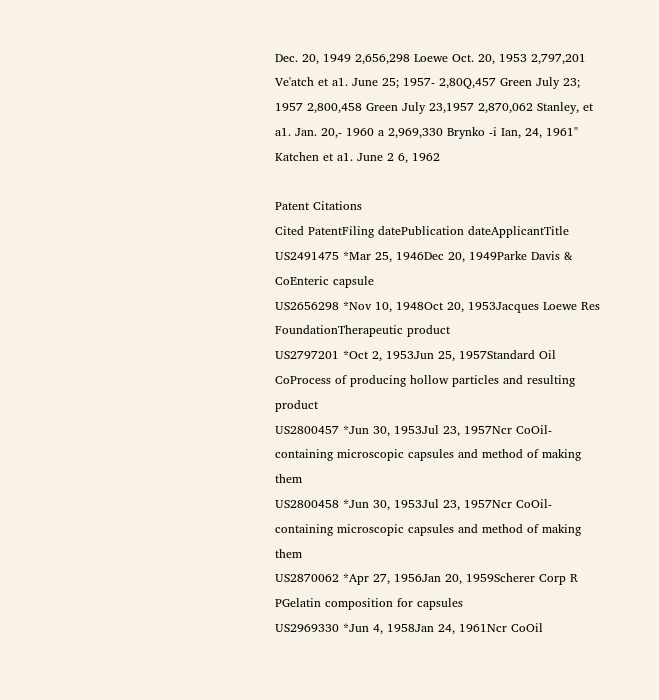Dec. 20, 1949 2,656,298 Loewe Oct. 20, 1953 2,797,201 Ve'atch et a1. June 25; 1957- 2,80Q,457 Green July 23; 1957 2,800,458 Green July 23,1957 2,870,062 Stanley, et a1. Jan. 20,- 1960 a 2,969,330 Brynko -i Ian, 24, 1961" Katchen et a1. June 2 6, 1962

Patent Citations
Cited PatentFiling datePublication dateApplicantTitle
US2491475 *Mar 25, 1946Dec 20, 1949Parke Davis & CoEnteric capsule
US2656298 *Nov 10, 1948Oct 20, 1953Jacques Loewe Res FoundationTherapeutic product
US2797201 *Oct 2, 1953Jun 25, 1957Standard Oil CoProcess of producing hollow particles and resulting product
US2800457 *Jun 30, 1953Jul 23, 1957Ncr CoOil-containing microscopic capsules and method of making them
US2800458 *Jun 30, 1953Jul 23, 1957Ncr CoOil-containing microscopic capsules and method of making them
US2870062 *Apr 27, 1956Jan 20, 1959Scherer Corp R PGelatin composition for capsules
US2969330 *Jun 4, 1958Jan 24, 1961Ncr CoOil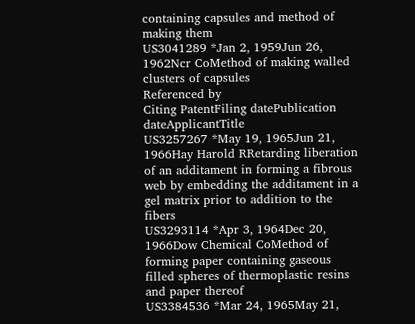containing capsules and method of making them
US3041289 *Jan 2, 1959Jun 26, 1962Ncr CoMethod of making walled clusters of capsules
Referenced by
Citing PatentFiling datePublication dateApplicantTitle
US3257267 *May 19, 1965Jun 21, 1966Hay Harold RRetarding liberation of an additament in forming a fibrous web by embedding the additament in a gel matrix prior to addition to the fibers
US3293114 *Apr 3, 1964Dec 20, 1966Dow Chemical CoMethod of forming paper containing gaseous filled spheres of thermoplastic resins and paper thereof
US3384536 *Mar 24, 1965May 21,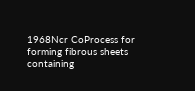1968Ncr CoProcess for forming fibrous sheets containing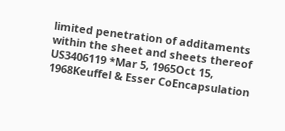limited penetration of additaments within the sheet and sheets thereof
US3406119 *Mar 5, 1965Oct 15, 1968Keuffel & Esser CoEncapsulation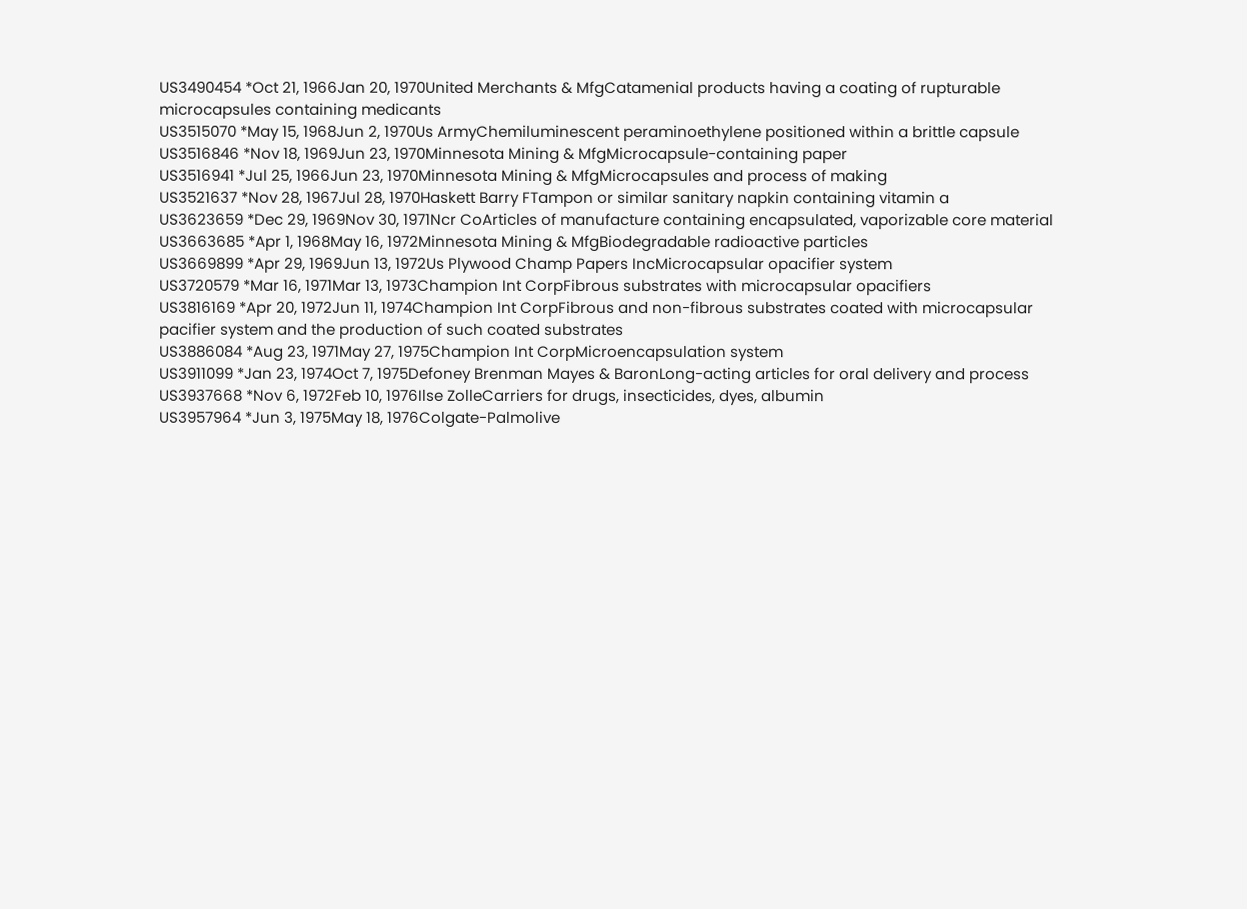US3490454 *Oct 21, 1966Jan 20, 1970United Merchants & MfgCatamenial products having a coating of rupturable microcapsules containing medicants
US3515070 *May 15, 1968Jun 2, 1970Us ArmyChemiluminescent peraminoethylene positioned within a brittle capsule
US3516846 *Nov 18, 1969Jun 23, 1970Minnesota Mining & MfgMicrocapsule-containing paper
US3516941 *Jul 25, 1966Jun 23, 1970Minnesota Mining & MfgMicrocapsules and process of making
US3521637 *Nov 28, 1967Jul 28, 1970Haskett Barry FTampon or similar sanitary napkin containing vitamin a
US3623659 *Dec 29, 1969Nov 30, 1971Ncr CoArticles of manufacture containing encapsulated, vaporizable core material
US3663685 *Apr 1, 1968May 16, 1972Minnesota Mining & MfgBiodegradable radioactive particles
US3669899 *Apr 29, 1969Jun 13, 1972Us Plywood Champ Papers IncMicrocapsular opacifier system
US3720579 *Mar 16, 1971Mar 13, 1973Champion Int CorpFibrous substrates with microcapsular opacifiers
US3816169 *Apr 20, 1972Jun 11, 1974Champion Int CorpFibrous and non-fibrous substrates coated with microcapsular pacifier system and the production of such coated substrates
US3886084 *Aug 23, 1971May 27, 1975Champion Int CorpMicroencapsulation system
US3911099 *Jan 23, 1974Oct 7, 1975Defoney Brenman Mayes & BaronLong-acting articles for oral delivery and process
US3937668 *Nov 6, 1972Feb 10, 1976Ilse ZolleCarriers for drugs, insecticides, dyes, albumin
US3957964 *Jun 3, 1975May 18, 1976Colgate-Palmolive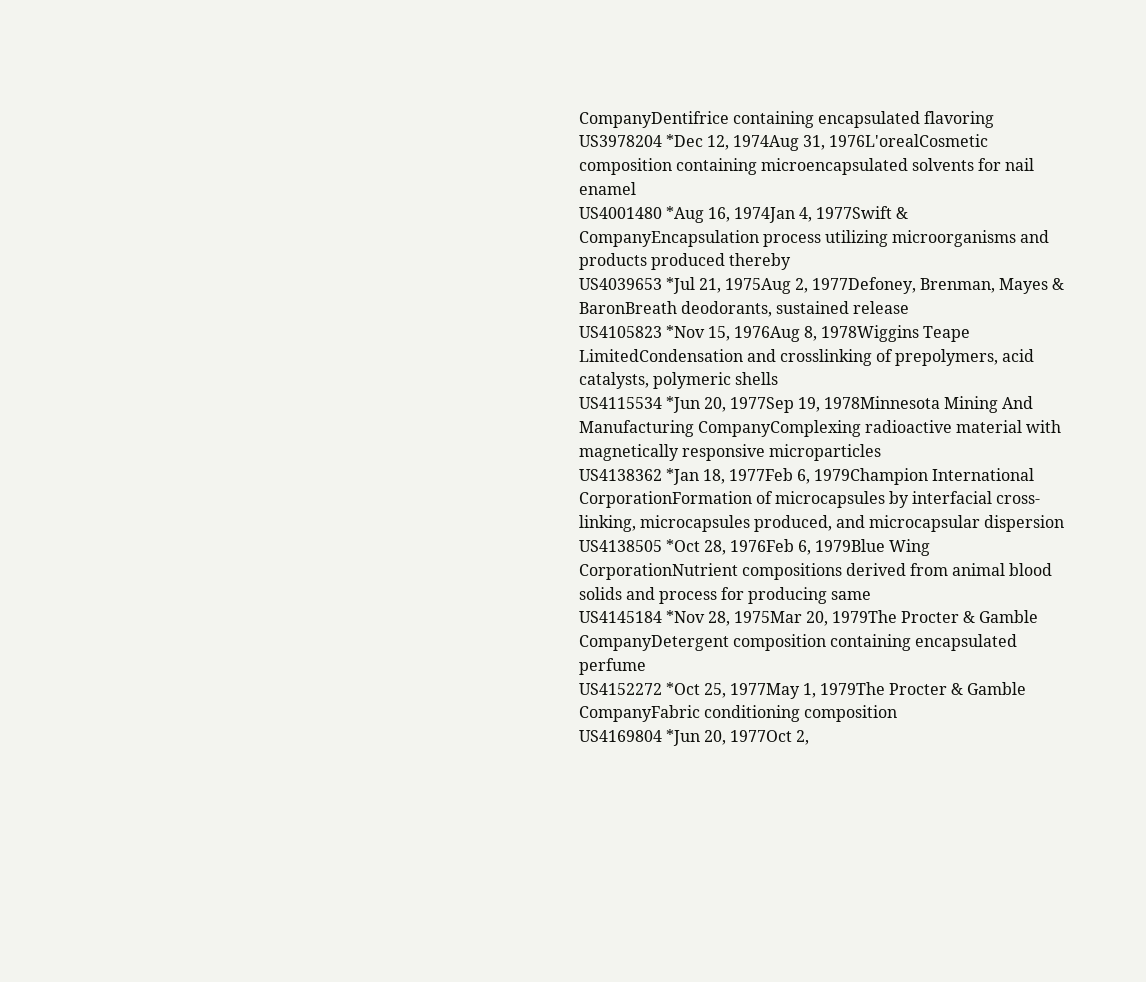CompanyDentifrice containing encapsulated flavoring
US3978204 *Dec 12, 1974Aug 31, 1976L'orealCosmetic composition containing microencapsulated solvents for nail enamel
US4001480 *Aug 16, 1974Jan 4, 1977Swift & CompanyEncapsulation process utilizing microorganisms and products produced thereby
US4039653 *Jul 21, 1975Aug 2, 1977Defoney, Brenman, Mayes & BaronBreath deodorants, sustained release
US4105823 *Nov 15, 1976Aug 8, 1978Wiggins Teape LimitedCondensation and crosslinking of prepolymers, acid catalysts, polymeric shells
US4115534 *Jun 20, 1977Sep 19, 1978Minnesota Mining And Manufacturing CompanyComplexing radioactive material with magnetically responsive microparticles
US4138362 *Jan 18, 1977Feb 6, 1979Champion International CorporationFormation of microcapsules by interfacial cross-linking, microcapsules produced, and microcapsular dispersion
US4138505 *Oct 28, 1976Feb 6, 1979Blue Wing CorporationNutrient compositions derived from animal blood solids and process for producing same
US4145184 *Nov 28, 1975Mar 20, 1979The Procter & Gamble CompanyDetergent composition containing encapsulated perfume
US4152272 *Oct 25, 1977May 1, 1979The Procter & Gamble CompanyFabric conditioning composition
US4169804 *Jun 20, 1977Oct 2,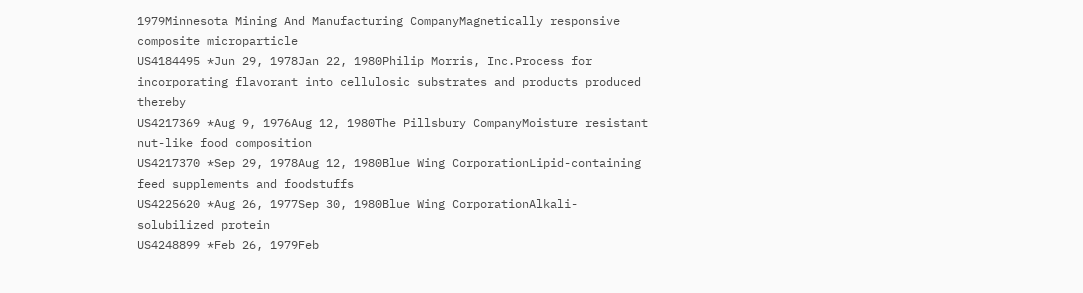1979Minnesota Mining And Manufacturing CompanyMagnetically responsive composite microparticle
US4184495 *Jun 29, 1978Jan 22, 1980Philip Morris, Inc.Process for incorporating flavorant into cellulosic substrates and products produced thereby
US4217369 *Aug 9, 1976Aug 12, 1980The Pillsbury CompanyMoisture resistant nut-like food composition
US4217370 *Sep 29, 1978Aug 12, 1980Blue Wing CorporationLipid-containing feed supplements and foodstuffs
US4225620 *Aug 26, 1977Sep 30, 1980Blue Wing CorporationAlkali-solubilized protein
US4248899 *Feb 26, 1979Feb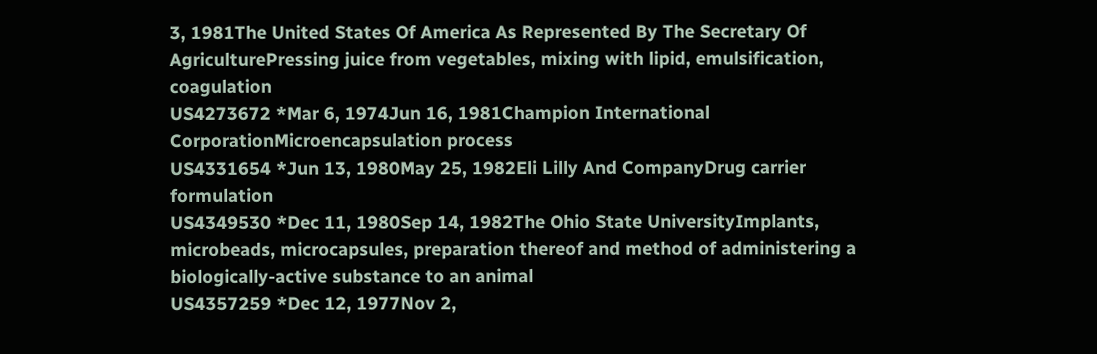3, 1981The United States Of America As Represented By The Secretary Of AgriculturePressing juice from vegetables, mixing with lipid, emulsification, coagulation
US4273672 *Mar 6, 1974Jun 16, 1981Champion International CorporationMicroencapsulation process
US4331654 *Jun 13, 1980May 25, 1982Eli Lilly And CompanyDrug carrier formulation
US4349530 *Dec 11, 1980Sep 14, 1982The Ohio State UniversityImplants, microbeads, microcapsules, preparation thereof and method of administering a biologically-active substance to an animal
US4357259 *Dec 12, 1977Nov 2,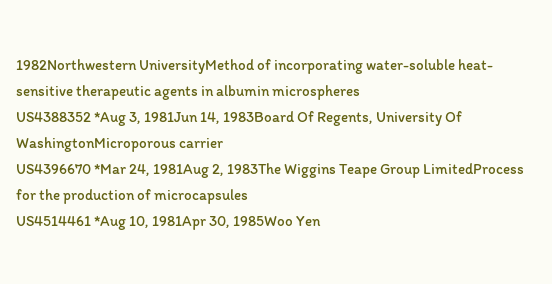1982Northwestern UniversityMethod of incorporating water-soluble heat-sensitive therapeutic agents in albumin microspheres
US4388352 *Aug 3, 1981Jun 14, 1983Board Of Regents, University Of WashingtonMicroporous carrier
US4396670 *Mar 24, 1981Aug 2, 1983The Wiggins Teape Group LimitedProcess for the production of microcapsules
US4514461 *Aug 10, 1981Apr 30, 1985Woo Yen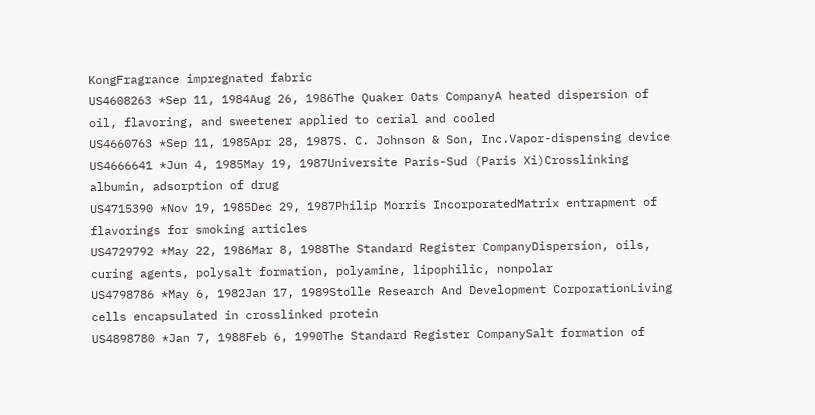KongFragrance impregnated fabric
US4608263 *Sep 11, 1984Aug 26, 1986The Quaker Oats CompanyA heated dispersion of oil, flavoring, and sweetener applied to cerial and cooled
US4660763 *Sep 11, 1985Apr 28, 1987S. C. Johnson & Son, Inc.Vapor-dispensing device
US4666641 *Jun 4, 1985May 19, 1987Universite Paris-Sud (Paris Xi)Crosslinking albumin, adsorption of drug
US4715390 *Nov 19, 1985Dec 29, 1987Philip Morris IncorporatedMatrix entrapment of flavorings for smoking articles
US4729792 *May 22, 1986Mar 8, 1988The Standard Register CompanyDispersion, oils, curing agents, polysalt formation, polyamine, lipophilic, nonpolar
US4798786 *May 6, 1982Jan 17, 1989Stolle Research And Development CorporationLiving cells encapsulated in crosslinked protein
US4898780 *Jan 7, 1988Feb 6, 1990The Standard Register CompanySalt formation of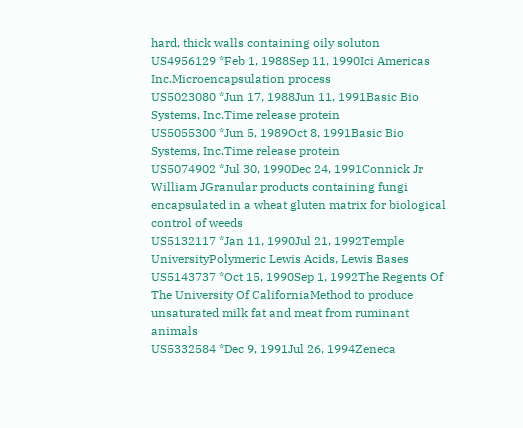hard, thick walls containing oily soluton
US4956129 *Feb 1, 1988Sep 11, 1990Ici Americas Inc.Microencapsulation process
US5023080 *Jun 17, 1988Jun 11, 1991Basic Bio Systems, Inc.Time release protein
US5055300 *Jun 5, 1989Oct 8, 1991Basic Bio Systems, Inc.Time release protein
US5074902 *Jul 30, 1990Dec 24, 1991Connick Jr William JGranular products containing fungi encapsulated in a wheat gluten matrix for biological control of weeds
US5132117 *Jan 11, 1990Jul 21, 1992Temple UniversityPolymeric Lewis Acids, Lewis Bases
US5143737 *Oct 15, 1990Sep 1, 1992The Regents Of The University Of CaliforniaMethod to produce unsaturated milk fat and meat from ruminant animals
US5332584 *Dec 9, 1991Jul 26, 1994Zeneca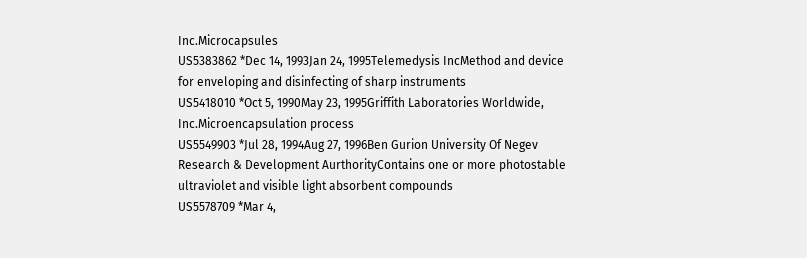Inc.Microcapsules
US5383862 *Dec 14, 1993Jan 24, 1995Telemedysis IncMethod and device for enveloping and disinfecting of sharp instruments
US5418010 *Oct 5, 1990May 23, 1995Griffith Laboratories Worldwide, Inc.Microencapsulation process
US5549903 *Jul 28, 1994Aug 27, 1996Ben Gurion University Of Negev Research & Development AurthorityContains one or more photostable ultraviolet and visible light absorbent compounds
US5578709 *Mar 4,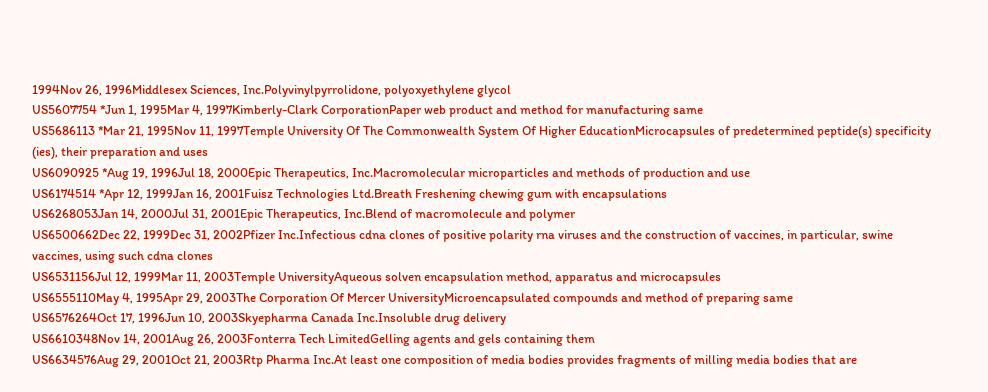1994Nov 26, 1996Middlesex Sciences, Inc.Polyvinylpyrrolidone, polyoxyethylene glycol
US5607754 *Jun 1, 1995Mar 4, 1997Kimberly-Clark CorporationPaper web product and method for manufacturing same
US5686113 *Mar 21, 1995Nov 11, 1997Temple University Of The Commonwealth System Of Higher EducationMicrocapsules of predetermined peptide(s) specificity (ies), their preparation and uses
US6090925 *Aug 19, 1996Jul 18, 2000Epic Therapeutics, Inc.Macromolecular microparticles and methods of production and use
US6174514 *Apr 12, 1999Jan 16, 2001Fuisz Technologies Ltd.Breath Freshening chewing gum with encapsulations
US6268053Jan 14, 2000Jul 31, 2001Epic Therapeutics, Inc.Blend of macromolecule and polymer
US6500662Dec 22, 1999Dec 31, 2002Pfizer Inc.Infectious cdna clones of positive polarity rna viruses and the construction of vaccines, in particular, swine vaccines, using such cdna clones
US6531156Jul 12, 1999Mar 11, 2003Temple UniversityAqueous solven encapsulation method, apparatus and microcapsules
US6555110May 4, 1995Apr 29, 2003The Corporation Of Mercer UniversityMicroencapsulated compounds and method of preparing same
US6576264Oct 17, 1996Jun 10, 2003Skyepharma Canada Inc.Insoluble drug delivery
US6610348Nov 14, 2001Aug 26, 2003Fonterra Tech LimitedGelling agents and gels containing them
US6634576Aug 29, 2001Oct 21, 2003Rtp Pharma Inc.At least one composition of media bodies provides fragments of milling media bodies that are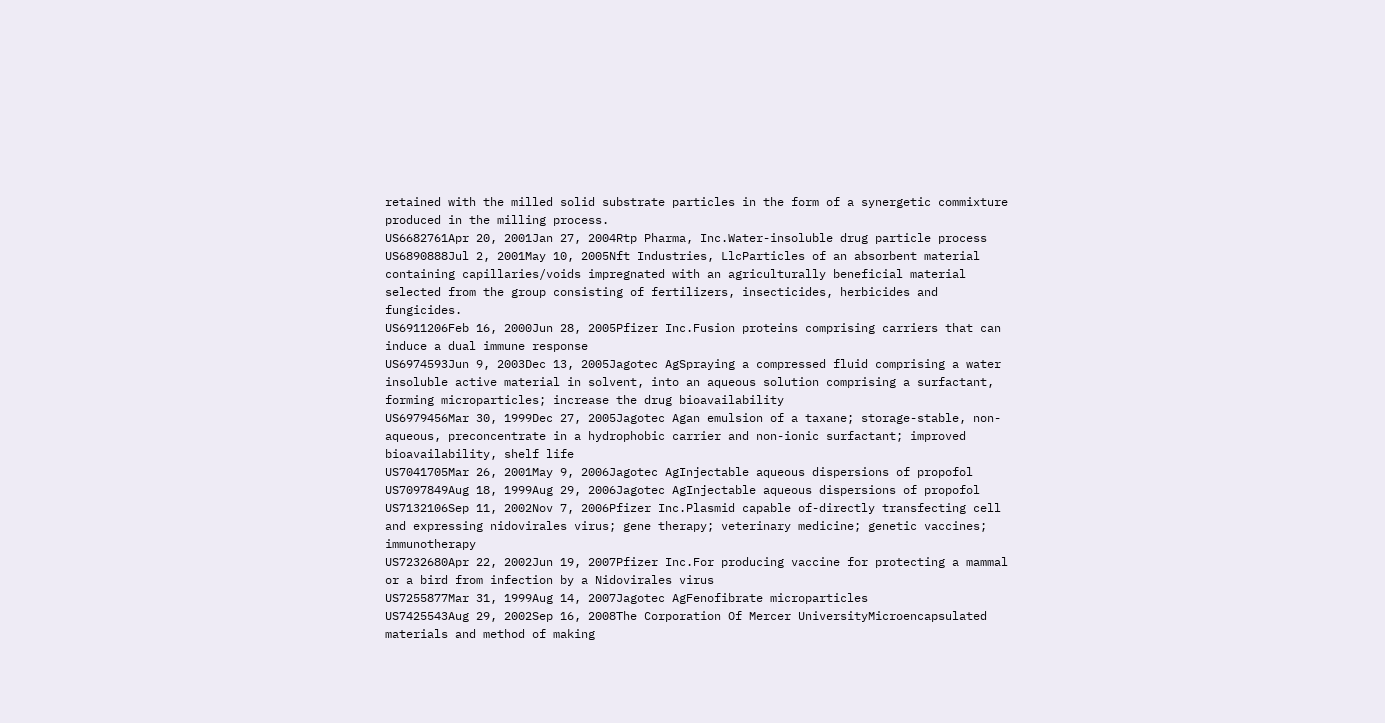retained with the milled solid substrate particles in the form of a synergetic commixture produced in the milling process.
US6682761Apr 20, 2001Jan 27, 2004Rtp Pharma, Inc.Water-insoluble drug particle process
US6890888Jul 2, 2001May 10, 2005Nft Industries, LlcParticles of an absorbent material containing capillaries/voids impregnated with an agriculturally beneficial material selected from the group consisting of fertilizers, insecticides, herbicides and fungicides.
US6911206Feb 16, 2000Jun 28, 2005Pfizer Inc.Fusion proteins comprising carriers that can induce a dual immune response
US6974593Jun 9, 2003Dec 13, 2005Jagotec AgSpraying a compressed fluid comprising a water insoluble active material in solvent, into an aqueous solution comprising a surfactant, forming microparticles; increase the drug bioavailability
US6979456Mar 30, 1999Dec 27, 2005Jagotec Agan emulsion of a taxane; storage-stable, non-aqueous, preconcentrate in a hydrophobic carrier and non-ionic surfactant; improved bioavailability, shelf life
US7041705Mar 26, 2001May 9, 2006Jagotec AgInjectable aqueous dispersions of propofol
US7097849Aug 18, 1999Aug 29, 2006Jagotec AgInjectable aqueous dispersions of propofol
US7132106Sep 11, 2002Nov 7, 2006Pfizer Inc.Plasmid capable of-directly transfecting cell and expressing nidovirales virus; gene therapy; veterinary medicine; genetic vaccines; immunotherapy
US7232680Apr 22, 2002Jun 19, 2007Pfizer Inc.For producing vaccine for protecting a mammal or a bird from infection by a Nidovirales virus
US7255877Mar 31, 1999Aug 14, 2007Jagotec AgFenofibrate microparticles
US7425543Aug 29, 2002Sep 16, 2008The Corporation Of Mercer UniversityMicroencapsulated materials and method of making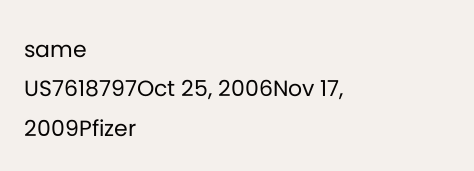same
US7618797Oct 25, 2006Nov 17, 2009Pfizer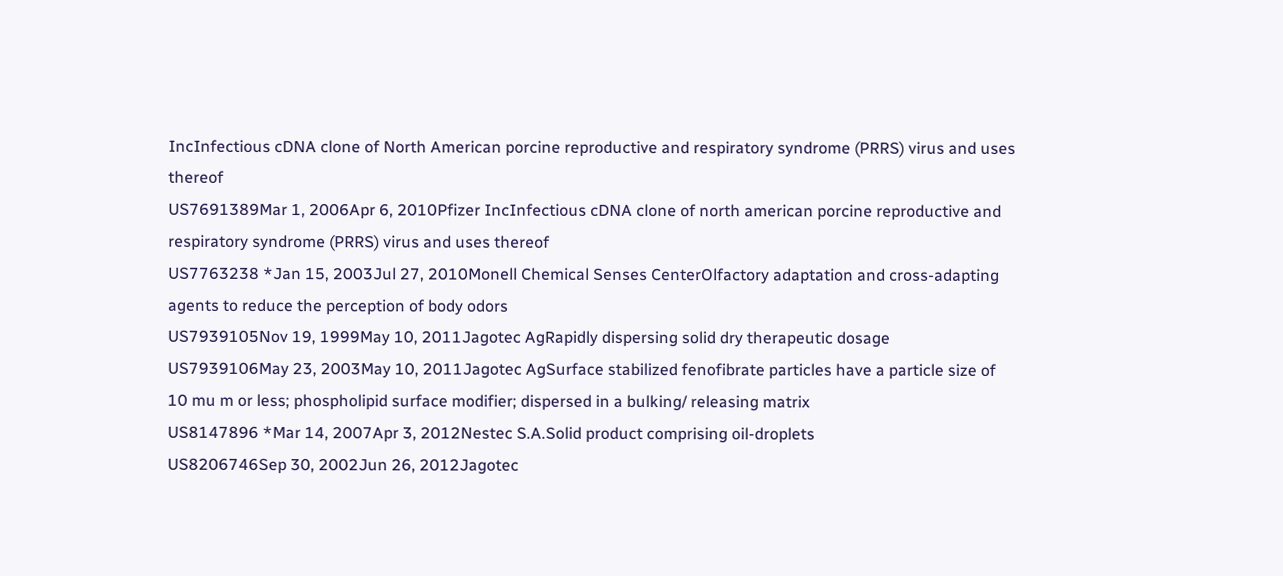IncInfectious cDNA clone of North American porcine reproductive and respiratory syndrome (PRRS) virus and uses thereof
US7691389Mar 1, 2006Apr 6, 2010Pfizer IncInfectious cDNA clone of north american porcine reproductive and respiratory syndrome (PRRS) virus and uses thereof
US7763238 *Jan 15, 2003Jul 27, 2010Monell Chemical Senses CenterOlfactory adaptation and cross-adapting agents to reduce the perception of body odors
US7939105Nov 19, 1999May 10, 2011Jagotec AgRapidly dispersing solid dry therapeutic dosage
US7939106May 23, 2003May 10, 2011Jagotec AgSurface stabilized fenofibrate particles have a particle size of 10 mu m or less; phospholipid surface modifier; dispersed in a bulking/ releasing matrix
US8147896 *Mar 14, 2007Apr 3, 2012Nestec S.A.Solid product comprising oil-droplets
US8206746Sep 30, 2002Jun 26, 2012Jagotec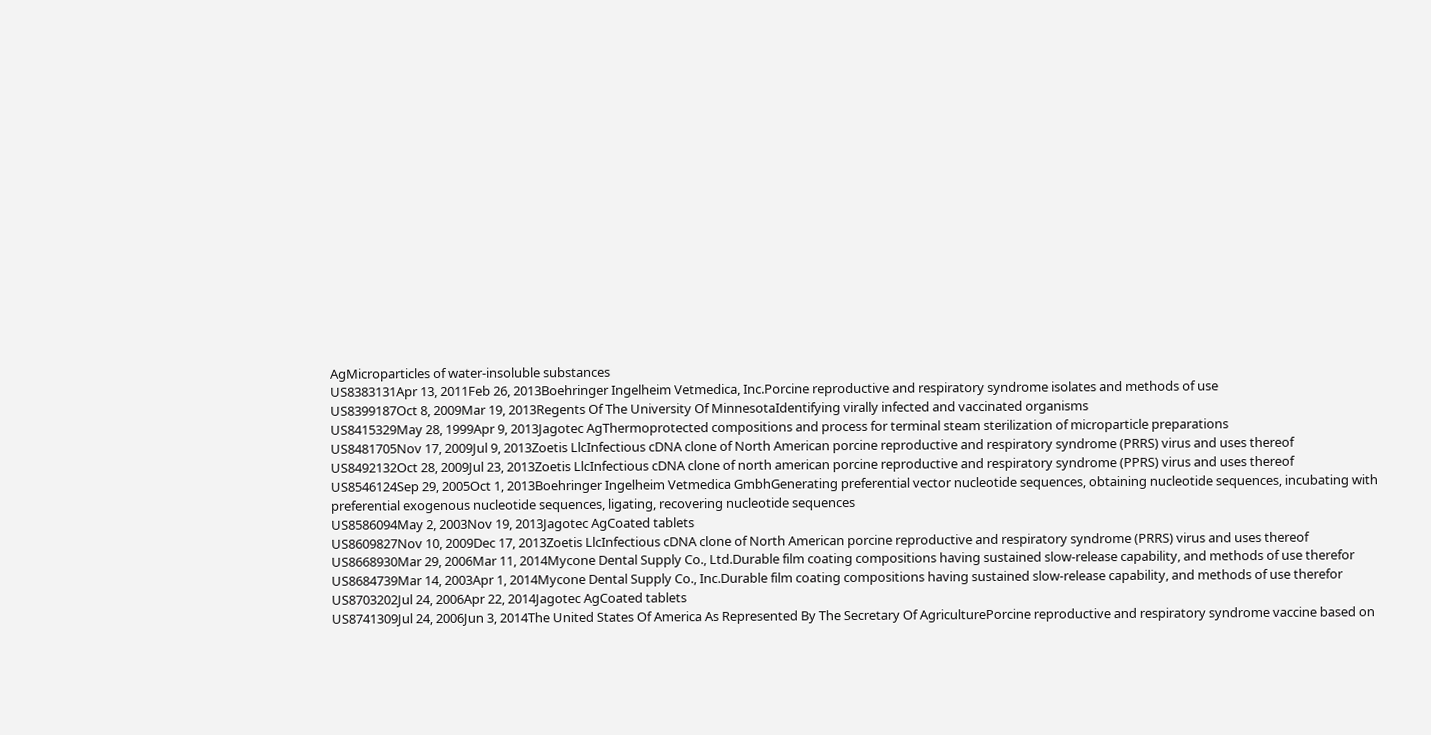AgMicroparticles of water-insoluble substances
US8383131Apr 13, 2011Feb 26, 2013Boehringer Ingelheim Vetmedica, Inc.Porcine reproductive and respiratory syndrome isolates and methods of use
US8399187Oct 8, 2009Mar 19, 2013Regents Of The University Of MinnesotaIdentifying virally infected and vaccinated organisms
US8415329May 28, 1999Apr 9, 2013Jagotec AgThermoprotected compositions and process for terminal steam sterilization of microparticle preparations
US8481705Nov 17, 2009Jul 9, 2013Zoetis LlcInfectious cDNA clone of North American porcine reproductive and respiratory syndrome (PRRS) virus and uses thereof
US8492132Oct 28, 2009Jul 23, 2013Zoetis LlcInfectious cDNA clone of north american porcine reproductive and respiratory syndrome (PPRS) virus and uses thereof
US8546124Sep 29, 2005Oct 1, 2013Boehringer Ingelheim Vetmedica GmbhGenerating preferential vector nucleotide sequences, obtaining nucleotide sequences, incubating with preferential exogenous nucleotide sequences, ligating, recovering nucleotide sequences
US8586094May 2, 2003Nov 19, 2013Jagotec AgCoated tablets
US8609827Nov 10, 2009Dec 17, 2013Zoetis LlcInfectious cDNA clone of North American porcine reproductive and respiratory syndrome (PRRS) virus and uses thereof
US8668930Mar 29, 2006Mar 11, 2014Mycone Dental Supply Co., Ltd.Durable film coating compositions having sustained slow-release capability, and methods of use therefor
US8684739Mar 14, 2003Apr 1, 2014Mycone Dental Supply Co., Inc.Durable film coating compositions having sustained slow-release capability, and methods of use therefor
US8703202Jul 24, 2006Apr 22, 2014Jagotec AgCoated tablets
US8741309Jul 24, 2006Jun 3, 2014The United States Of America As Represented By The Secretary Of AgriculturePorcine reproductive and respiratory syndrome vaccine based on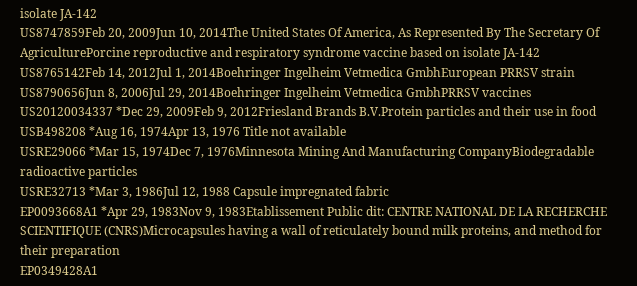isolate JA-142
US8747859Feb 20, 2009Jun 10, 2014The United States Of America, As Represented By The Secretary Of AgriculturePorcine reproductive and respiratory syndrome vaccine based on isolate JA-142
US8765142Feb 14, 2012Jul 1, 2014Boehringer Ingelheim Vetmedica GmbhEuropean PRRSV strain
US8790656Jun 8, 2006Jul 29, 2014Boehringer Ingelheim Vetmedica GmbhPRRSV vaccines
US20120034337 *Dec 29, 2009Feb 9, 2012Friesland Brands B.V.Protein particles and their use in food
USB498208 *Aug 16, 1974Apr 13, 1976 Title not available
USRE29066 *Mar 15, 1974Dec 7, 1976Minnesota Mining And Manufacturing CompanyBiodegradable radioactive particles
USRE32713 *Mar 3, 1986Jul 12, 1988 Capsule impregnated fabric
EP0093668A1 *Apr 29, 1983Nov 9, 1983Etablissement Public dit: CENTRE NATIONAL DE LA RECHERCHE SCIENTIFIQUE (CNRS)Microcapsules having a wall of reticulately bound milk proteins, and method for their preparation
EP0349428A1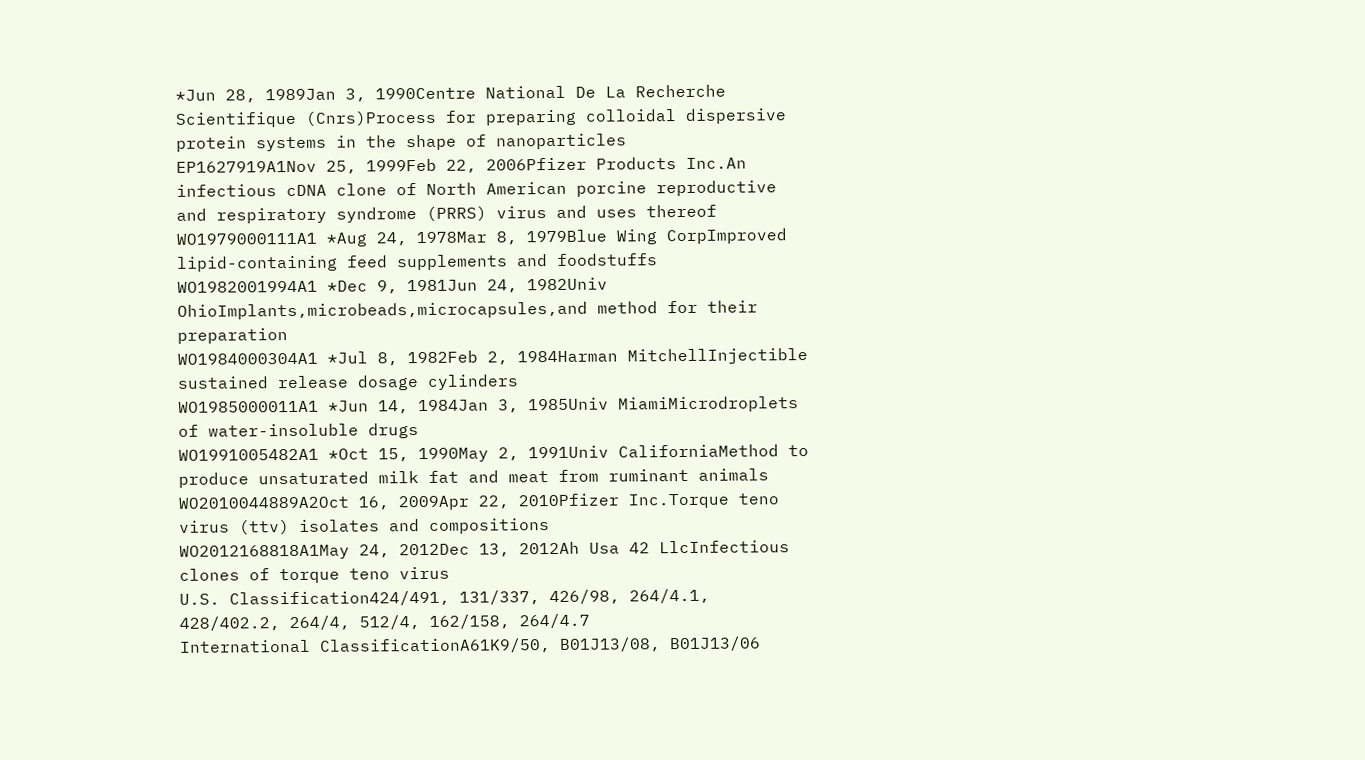*Jun 28, 1989Jan 3, 1990Centre National De La Recherche Scientifique (Cnrs)Process for preparing colloidal dispersive protein systems in the shape of nanoparticles
EP1627919A1Nov 25, 1999Feb 22, 2006Pfizer Products Inc.An infectious cDNA clone of North American porcine reproductive and respiratory syndrome (PRRS) virus and uses thereof
WO1979000111A1 *Aug 24, 1978Mar 8, 1979Blue Wing CorpImproved lipid-containing feed supplements and foodstuffs
WO1982001994A1 *Dec 9, 1981Jun 24, 1982Univ OhioImplants,microbeads,microcapsules,and method for their preparation
WO1984000304A1 *Jul 8, 1982Feb 2, 1984Harman MitchellInjectible sustained release dosage cylinders
WO1985000011A1 *Jun 14, 1984Jan 3, 1985Univ MiamiMicrodroplets of water-insoluble drugs
WO1991005482A1 *Oct 15, 1990May 2, 1991Univ CaliforniaMethod to produce unsaturated milk fat and meat from ruminant animals
WO2010044889A2Oct 16, 2009Apr 22, 2010Pfizer Inc.Torque teno virus (ttv) isolates and compositions
WO2012168818A1May 24, 2012Dec 13, 2012Ah Usa 42 LlcInfectious clones of torque teno virus
U.S. Classification424/491, 131/337, 426/98, 264/4.1, 428/402.2, 264/4, 512/4, 162/158, 264/4.7
International ClassificationA61K9/50, B01J13/08, B01J13/06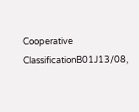Cooperative ClassificationB01J13/08,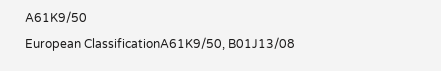A61K9/50
European ClassificationA61K9/50, B01J13/08